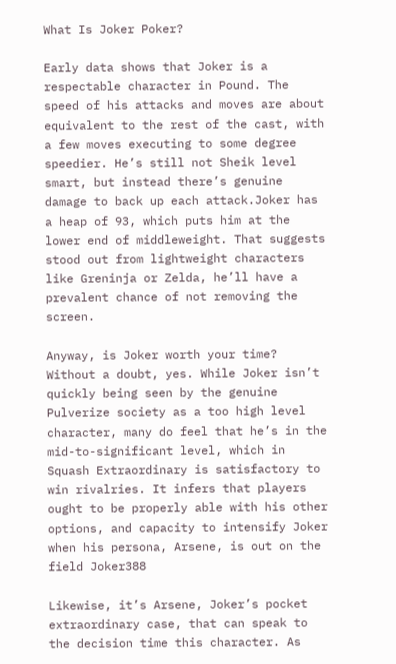What Is Joker Poker?

Early data shows that Joker is a respectable character in Pound. The speed of his attacks and moves are about equivalent to the rest of the cast, with a few moves executing to some degree speedier. He’s still not Sheik level smart, but instead there’s genuine damage to back up each attack.Joker has a heap of 93, which puts him at the lower end of middleweight. That suggests stood out from lightweight characters like Greninja or Zelda, he’ll have a prevalent chance of not removing the screen.

Anyway, is Joker worth your time? Without a doubt, yes. While Joker isn’t quickly being seen by the genuine Pulverize society as a too high level character, many do feel that he’s in the mid-to-significant level, which in Squash Extraordinary is satisfactory to win rivalries. It infers that players ought to be properly able with his other options, and capacity to intensify Joker when his persona, Arsene, is out on the field Joker388

Likewise, it’s Arsene, Joker’s pocket extraordinary case, that can speak to the decision time this character. As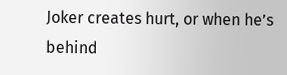Joker creates hurt, or when he’s behind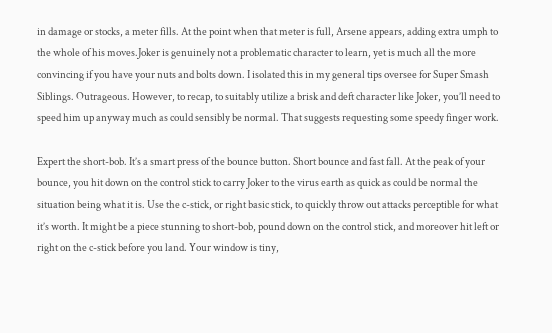in damage or stocks, a meter fills. At the point when that meter is full, Arsene appears, adding extra umph to the whole of his moves.Joker is genuinely not a problematic character to learn, yet is much all the more convincing if you have your nuts and bolts down. I isolated this in my general tips oversee for Super Smash Siblings. Outrageous. However, to recap, to suitably utilize a brisk and deft character like Joker, you’ll need to speed him up anyway much as could sensibly be normal. That suggests requesting some speedy finger work.

Expert the short-bob. It’s a smart press of the bounce button. Short bounce and fast fall. At the peak of your bounce, you hit down on the control stick to carry Joker to the virus earth as quick as could be normal the situation being what it is. Use the c-stick, or right basic stick, to quickly throw out attacks perceptible for what it’s worth. It might be a piece stunning to short-bob, pound down on the control stick, and moreover hit left or right on the c-stick before you land. Your window is tiny,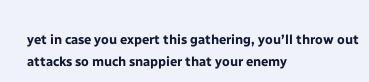yet in case you expert this gathering, you’ll throw out attacks so much snappier that your enemy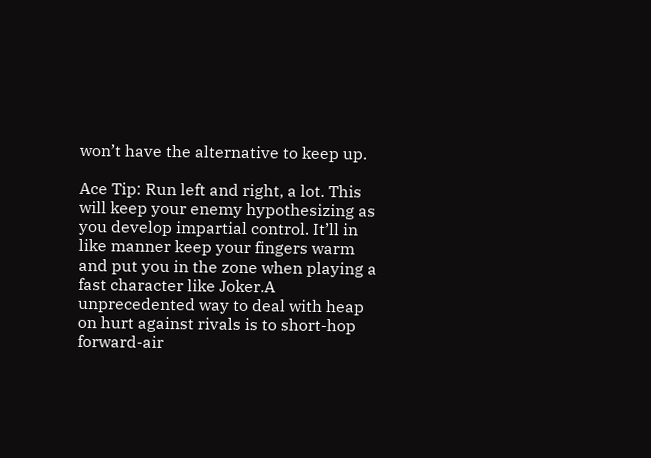won’t have the alternative to keep up.

Ace Tip: Run left and right, a lot. This will keep your enemy hypothesizing as you develop impartial control. It’ll in like manner keep your fingers warm and put you in the zone when playing a fast character like Joker.A unprecedented way to deal with heap on hurt against rivals is to short-hop forward-air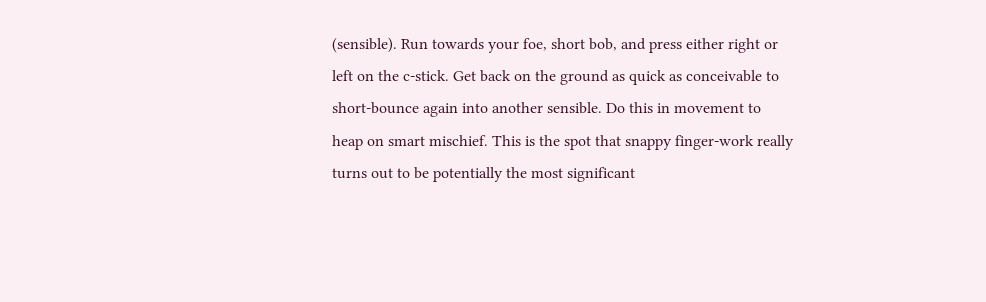(sensible). Run towards your foe, short bob, and press either right or left on the c-stick. Get back on the ground as quick as conceivable to short-bounce again into another sensible. Do this in movement to heap on smart mischief. This is the spot that snappy finger-work really turns out to be potentially the most significant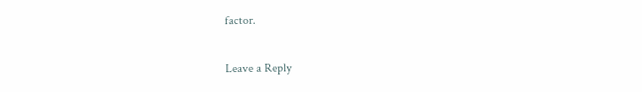factor.

Leave a Reply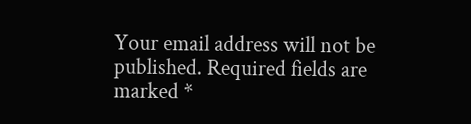Your email address will not be published. Required fields are marked *